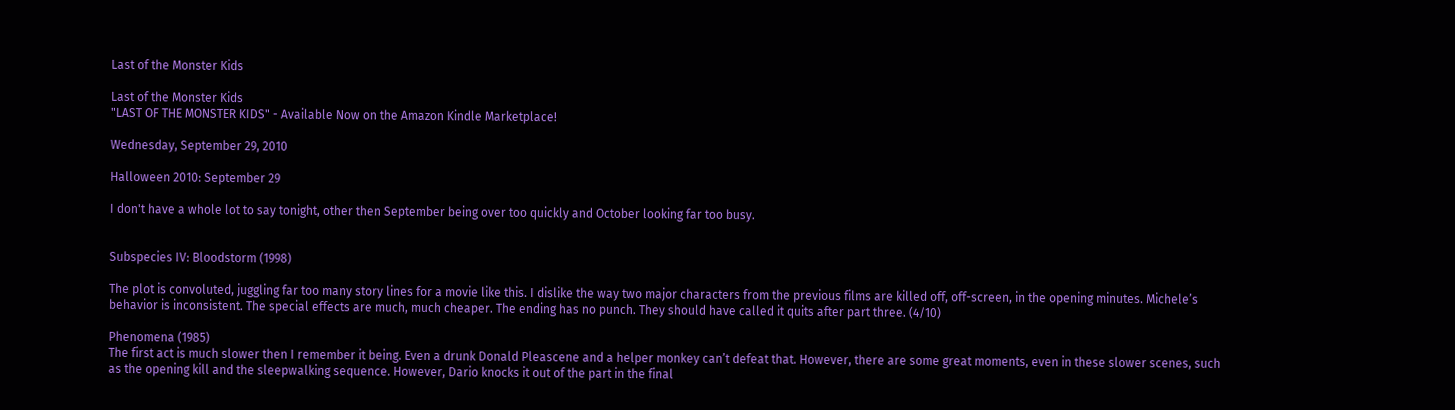Last of the Monster Kids

Last of the Monster Kids
"LAST OF THE MONSTER KIDS" - Available Now on the Amazon Kindle Marketplace!

Wednesday, September 29, 2010

Halloween 2010: September 29

I don't have a whole lot to say tonight, other then September being over too quickly and October looking far too busy.


Subspecies IV: Bloodstorm (1998)

The plot is convoluted, juggling far too many story lines for a movie like this. I dislike the way two major characters from the previous films are killed off, off-screen, in the opening minutes. Michele’s behavior is inconsistent. The special effects are much, much cheaper. The ending has no punch. They should have called it quits after part three. (4/10)

Phenomena (1985)
The first act is much slower then I remember it being. Even a drunk Donald Pleascene and a helper monkey can’t defeat that. However, there are some great moments, even in these slower scenes, such as the opening kill and the sleepwalking sequence. However, Dario knocks it out of the part in the final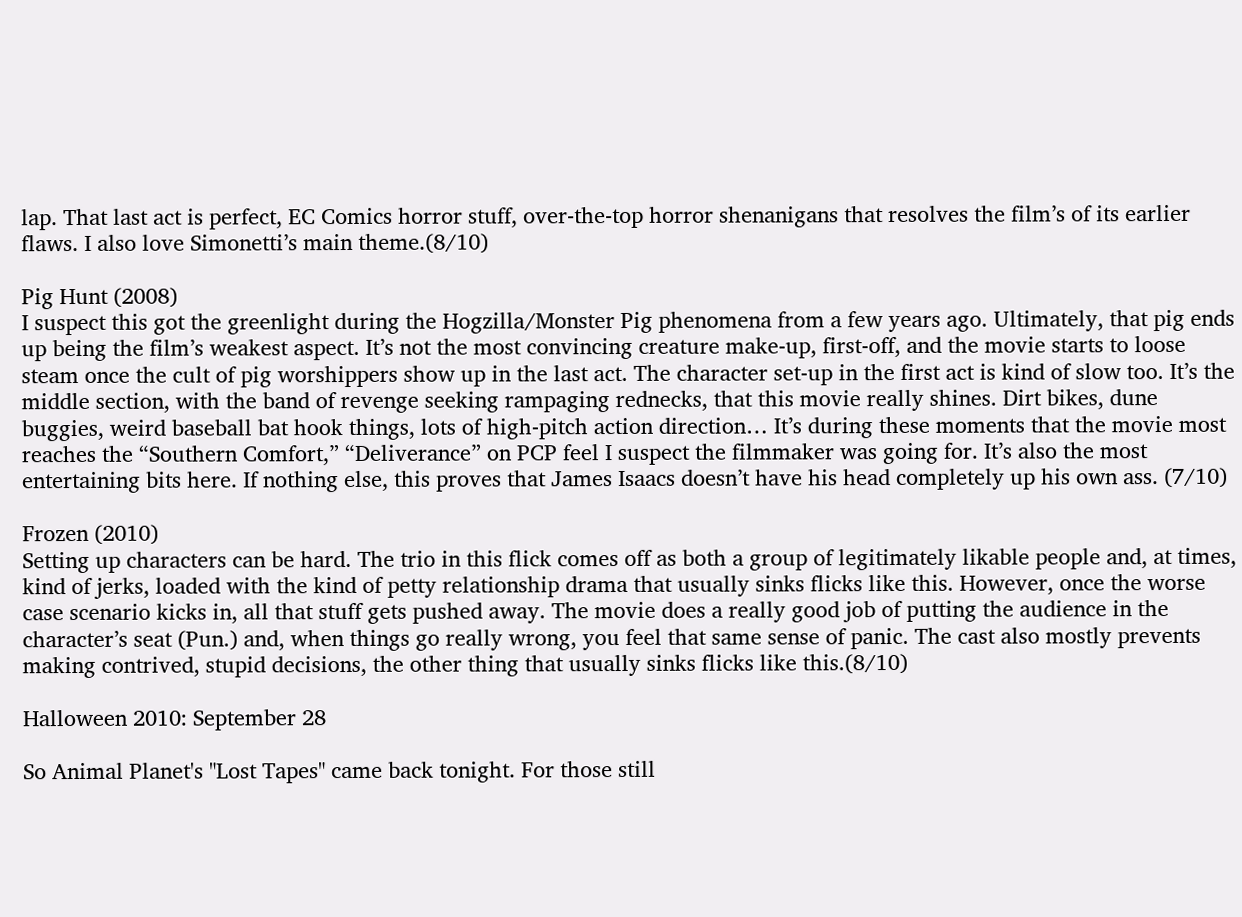lap. That last act is perfect, EC Comics horror stuff, over-the-top horror shenanigans that resolves the film’s of its earlier flaws. I also love Simonetti’s main theme.(8/10)

Pig Hunt (2008)
I suspect this got the greenlight during the Hogzilla/Monster Pig phenomena from a few years ago. Ultimately, that pig ends up being the film’s weakest aspect. It’s not the most convincing creature make-up, first-off, and the movie starts to loose steam once the cult of pig worshippers show up in the last act. The character set-up in the first act is kind of slow too. It’s the middle section, with the band of revenge seeking rampaging rednecks, that this movie really shines. Dirt bikes, dune buggies, weird baseball bat hook things, lots of high-pitch action direction… It’s during these moments that the movie most reaches the “Southern Comfort,” “Deliverance” on PCP feel I suspect the filmmaker was going for. It’s also the most entertaining bits here. If nothing else, this proves that James Isaacs doesn’t have his head completely up his own ass. (7/10)

Frozen (2010)
Setting up characters can be hard. The trio in this flick comes off as both a group of legitimately likable people and, at times, kind of jerks, loaded with the kind of petty relationship drama that usually sinks flicks like this. However, once the worse case scenario kicks in, all that stuff gets pushed away. The movie does a really good job of putting the audience in the character’s seat (Pun.) and, when things go really wrong, you feel that same sense of panic. The cast also mostly prevents making contrived, stupid decisions, the other thing that usually sinks flicks like this.(8/10)

Halloween 2010: September 28

So Animal Planet's "Lost Tapes" came back tonight. For those still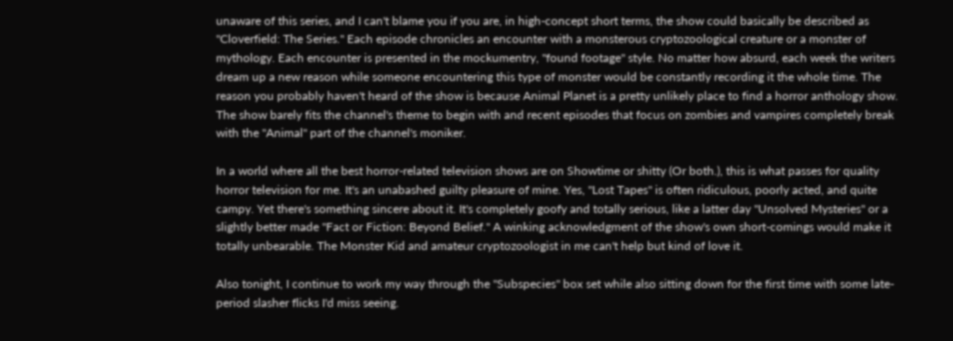unaware of this series, and I can't blame you if you are, in high-concept short terms, the show could basically be described as "Cloverfield: The Series." Each episode chronicles an encounter with a monsterous cryptozoological creature or a monster of mythology. Each encounter is presented in the mockumentry, "found footage" style. No matter how absurd, each week the writers dream up a new reason while someone encountering this type of monster would be constantly recording it the whole time. The reason you probably haven't heard of the show is because Animal Planet is a pretty unlikely place to find a horror anthology show. The show barely fits the channel's theme to begin with and recent episodes that focus on zombies and vampires completely break with the "Animal" part of the channel's moniker.

In a world where all the best horror-related television shows are on Showtime or shitty (Or both.), this is what passes for quality horror television for me. It's an unabashed guilty pleasure of mine. Yes, "Lost Tapes" is often ridiculous, poorly acted, and quite campy. Yet there's something sincere about it. It's completely goofy and totally serious, like a latter day "Unsolved Mysteries" or a slightly better made "Fact or Fiction: Beyond Belief." A winking acknowledgment of the show's own short-comings would make it totally unbearable. The Monster Kid and amateur cryptozoologist in me can't help but kind of love it.

Also tonight, I continue to work my way through the "Subspecies" box set while also sitting down for the first time with some late-period slasher flicks I'd miss seeing.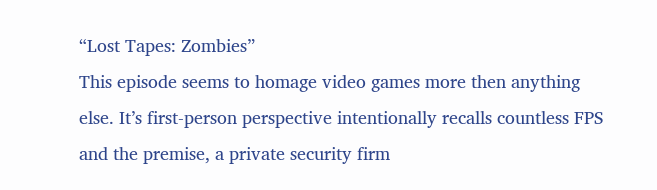“Lost Tapes: Zombies”
This episode seems to homage video games more then anything else. It’s first-person perspective intentionally recalls countless FPS and the premise, a private security firm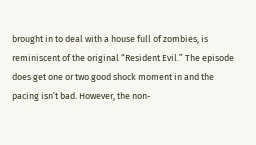brought in to deal with a house full of zombies, is reminiscent of the original “Resident Evil.” The episode does get one or two good shock moment in and the pacing isn’t bad. However, the non-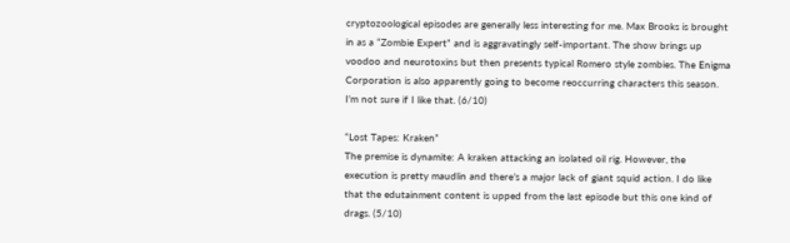cryptozoological episodes are generally less interesting for me. Max Brooks is brought in as a “Zombie Expert” and is aggravatingly self-important. The show brings up voodoo and neurotoxins but then presents typical Romero style zombies. The Enigma Corporation is also apparently going to become reoccurring characters this season. I’m not sure if I like that. (6/10)

“Lost Tapes: Kraken”
The premise is dynamite: A kraken attacking an isolated oil rig. However, the execution is pretty maudlin and there’s a major lack of giant squid action. I do like that the edutainment content is upped from the last episode but this one kind of drags. (5/10)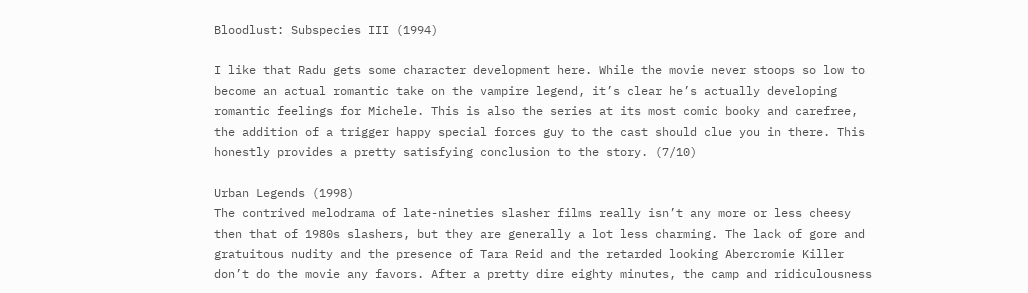Bloodlust: Subspecies III (1994)

I like that Radu gets some character development here. While the movie never stoops so low to become an actual romantic take on the vampire legend, it’s clear he’s actually developing romantic feelings for Michele. This is also the series at its most comic booky and carefree, the addition of a trigger happy special forces guy to the cast should clue you in there. This honestly provides a pretty satisfying conclusion to the story. (7/10)

Urban Legends (1998)
The contrived melodrama of late-nineties slasher films really isn’t any more or less cheesy then that of 1980s slashers, but they are generally a lot less charming. The lack of gore and gratuitous nudity and the presence of Tara Reid and the retarded looking Abercromie Killer don’t do the movie any favors. After a pretty dire eighty minutes, the camp and ridiculousness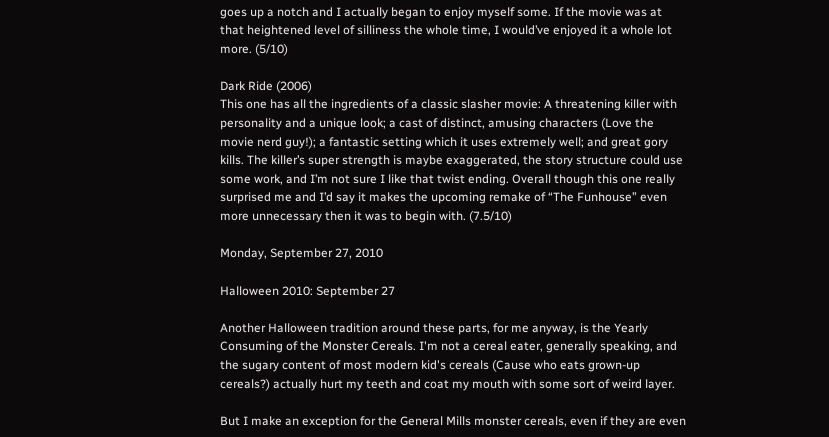goes up a notch and I actually began to enjoy myself some. If the movie was at that heightened level of silliness the whole time, I would’ve enjoyed it a whole lot more. (5/10)

Dark Ride (2006)
This one has all the ingredients of a classic slasher movie: A threatening killer with personality and a unique look; a cast of distinct, amusing characters (Love the movie nerd guy!); a fantastic setting which it uses extremely well; and great gory kills. The killer’s super strength is maybe exaggerated, the story structure could use some work, and I’m not sure I like that twist ending. Overall though this one really surprised me and I’d say it makes the upcoming remake of “The Funhouse” even more unnecessary then it was to begin with. (7.5/10)

Monday, September 27, 2010

Halloween 2010: September 27

Another Halloween tradition around these parts, for me anyway, is the Yearly Consuming of the Monster Cereals. I'm not a cereal eater, generally speaking, and the sugary content of most modern kid's cereals (Cause who eats grown-up cereals?) actually hurt my teeth and coat my mouth with some sort of weird layer.

But I make an exception for the General Mills monster cereals, even if they are even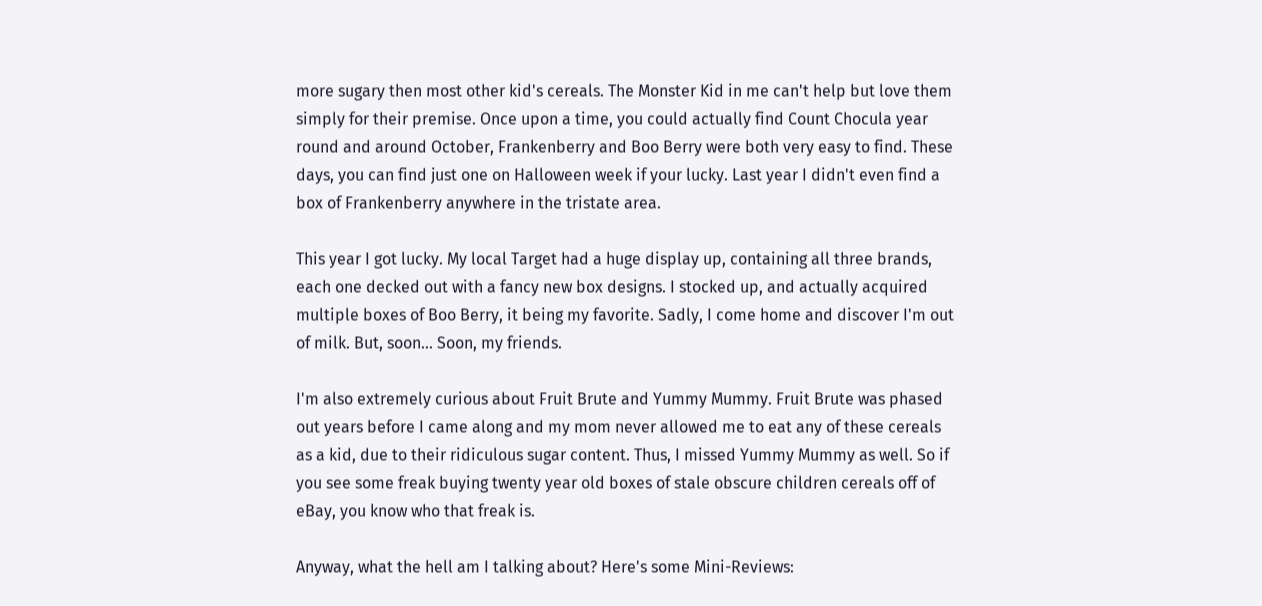more sugary then most other kid's cereals. The Monster Kid in me can't help but love them simply for their premise. Once upon a time, you could actually find Count Chocula year round and around October, Frankenberry and Boo Berry were both very easy to find. These days, you can find just one on Halloween week if your lucky. Last year I didn't even find a box of Frankenberry anywhere in the tristate area.

This year I got lucky. My local Target had a huge display up, containing all three brands, each one decked out with a fancy new box designs. I stocked up, and actually acquired multiple boxes of Boo Berry, it being my favorite. Sadly, I come home and discover I'm out of milk. But, soon... Soon, my friends.

I'm also extremely curious about Fruit Brute and Yummy Mummy. Fruit Brute was phased out years before I came along and my mom never allowed me to eat any of these cereals as a kid, due to their ridiculous sugar content. Thus, I missed Yummy Mummy as well. So if you see some freak buying twenty year old boxes of stale obscure children cereals off of eBay, you know who that freak is.

Anyway, what the hell am I talking about? Here's some Mini-Reviews: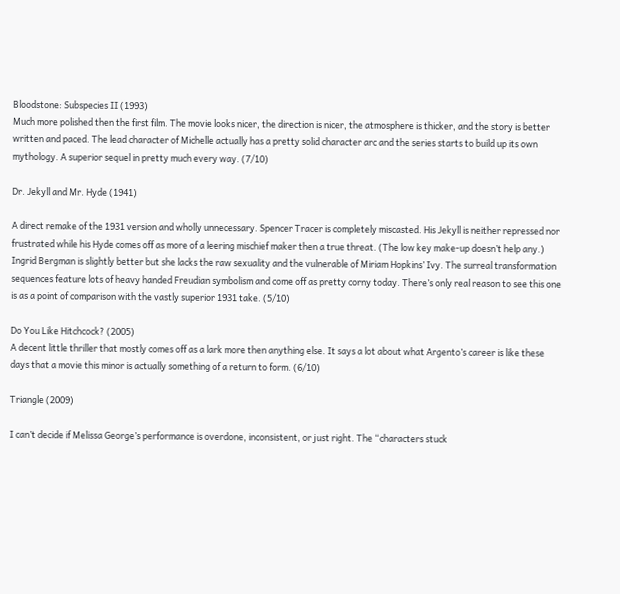Bloodstone: Subspecies II (1993)
Much more polished then the first film. The movie looks nicer, the direction is nicer, the atmosphere is thicker, and the story is better written and paced. The lead character of Michelle actually has a pretty solid character arc and the series starts to build up its own mythology. A superior sequel in pretty much every way. (7/10)

Dr. Jekyll and Mr. Hyde (1941)

A direct remake of the 1931 version and wholly unnecessary. Spencer Tracer is completely miscasted. His Jekyll is neither repressed nor frustrated while his Hyde comes off as more of a leering mischief maker then a true threat. (The low key make-up doesn’t help any.) Ingrid Bergman is slightly better but she lacks the raw sexuality and the vulnerable of Miriam Hopkins’ Ivy. The surreal transformation sequences feature lots of heavy handed Freudian symbolism and come off as pretty corny today. There’s only real reason to see this one is as a point of comparison with the vastly superior 1931 take. (5/10)

Do You Like Hitchcock? (2005)
A decent little thriller that mostly comes off as a lark more then anything else. It says a lot about what Argento’s career is like these days that a movie this minor is actually something of a return to form. (6/10)

Triangle (2009)

I can’t decide if Melissa George’s performance is overdone, inconsistent, or just right. The “characters stuck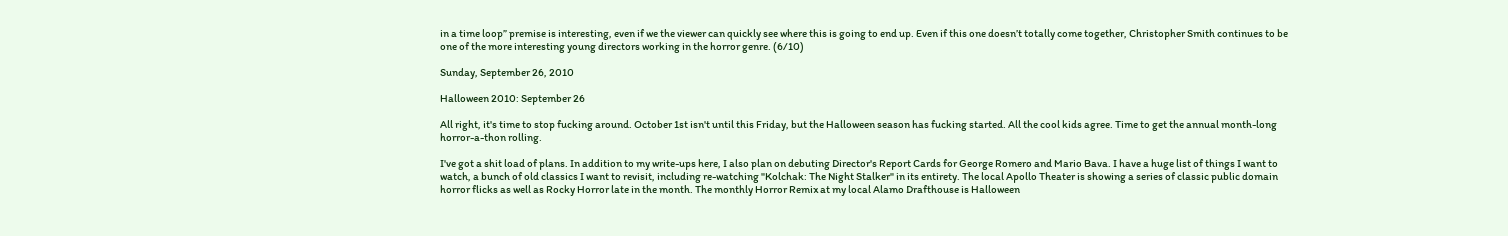in a time loop” premise is interesting, even if we the viewer can quickly see where this is going to end up. Even if this one doesn’t totally come together, Christopher Smith continues to be one of the more interesting young directors working in the horror genre. (6/10)

Sunday, September 26, 2010

Halloween 2010: September 26

All right, it's time to stop fucking around. October 1st isn't until this Friday, but the Halloween season has fucking started. All the cool kids agree. Time to get the annual month-long horror-a-thon rolling.

I've got a shit load of plans. In addition to my write-ups here, I also plan on debuting Director's Report Cards for George Romero and Mario Bava. I have a huge list of things I want to watch, a bunch of old classics I want to revisit, including re-watching "Kolchak: The Night Stalker" in its entirety. The local Apollo Theater is showing a series of classic public domain horror flicks as well as Rocky Horror late in the month. The monthly Horror Remix at my local Alamo Drafthouse is Halloween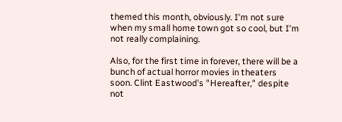themed this month, obviously. I'm not sure when my small home town got so cool, but I'm not really complaining.

Also, for the first time in forever, there will be a bunch of actual horror movies in theaters soon. Clint Eastwood's "Hereafter," despite not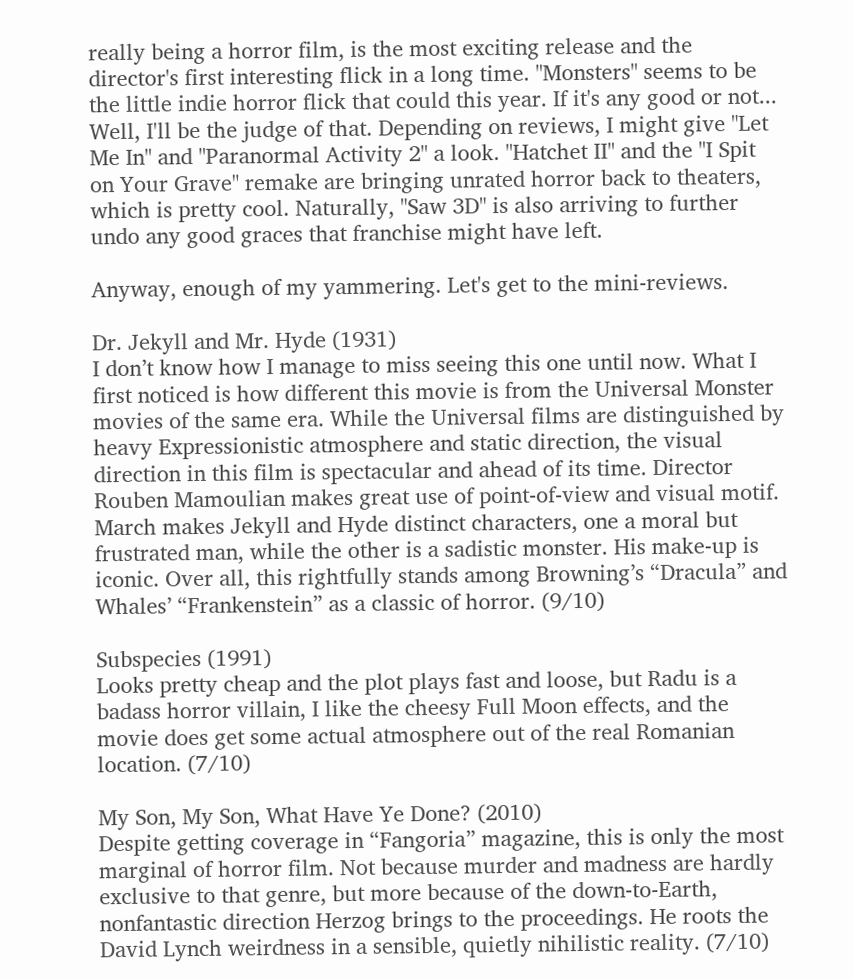really being a horror film, is the most exciting release and the director's first interesting flick in a long time. "Monsters" seems to be the little indie horror flick that could this year. If it's any good or not... Well, I'll be the judge of that. Depending on reviews, I might give "Let Me In" and "Paranormal Activity 2" a look. "Hatchet II" and the "I Spit on Your Grave" remake are bringing unrated horror back to theaters, which is pretty cool. Naturally, "Saw 3D" is also arriving to further undo any good graces that franchise might have left.

Anyway, enough of my yammering. Let's get to the mini-reviews.

Dr. Jekyll and Mr. Hyde (1931)
I don’t know how I manage to miss seeing this one until now. What I first noticed is how different this movie is from the Universal Monster movies of the same era. While the Universal films are distinguished by heavy Expressionistic atmosphere and static direction, the visual direction in this film is spectacular and ahead of its time. Director Rouben Mamoulian makes great use of point-of-view and visual motif. March makes Jekyll and Hyde distinct characters, one a moral but frustrated man, while the other is a sadistic monster. His make-up is iconic. Over all, this rightfully stands among Browning’s “Dracula” and Whales’ “Frankenstein” as a classic of horror. (9/10)

Subspecies (1991)
Looks pretty cheap and the plot plays fast and loose, but Radu is a badass horror villain, I like the cheesy Full Moon effects, and the movie does get some actual atmosphere out of the real Romanian location. (7/10)

My Son, My Son, What Have Ye Done? (2010)
Despite getting coverage in “Fangoria” magazine, this is only the most marginal of horror film. Not because murder and madness are hardly exclusive to that genre, but more because of the down-to-Earth, nonfantastic direction Herzog brings to the proceedings. He roots the David Lynch weirdness in a sensible, quietly nihilistic reality. (7/10)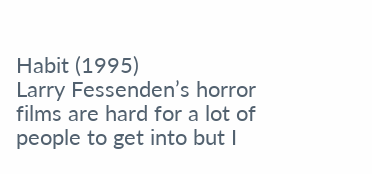Habit (1995)
Larry Fessenden’s horror films are hard for a lot of people to get into but I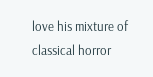love his mixture of classical horror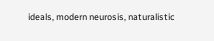ideals, modern neurosis, naturalistic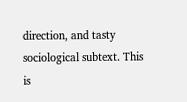direction, and tasty sociological subtext. This is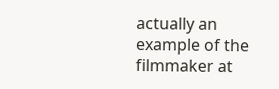actually an example of the filmmaker at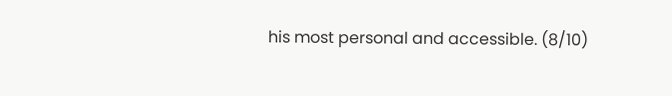his most personal and accessible. (8/10)